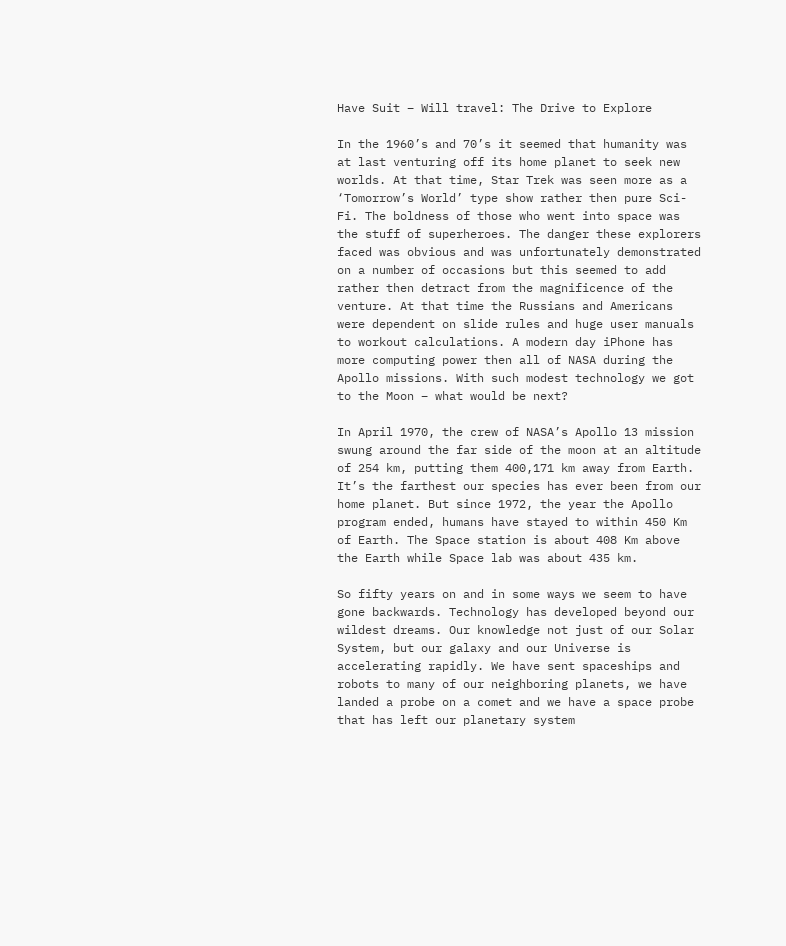Have Suit – Will travel: The Drive to Explore

In the 1960’s and 70’s it seemed that humanity was at last venturing off its home planet to seek new worlds. At that time, Star Trek was seen more as a ‘Tomorrow’s World’ type show rather then pure Sci-Fi. The boldness of those who went into space was the stuff of superheroes. The danger these explorers faced was obvious and was unfortunately demonstrated on a number of occasions but this seemed to add rather then detract from the magnificence of the venture. At that time the Russians and Americans were dependent on slide rules and huge user manuals to workout calculations. A modern day iPhone has more computing power then all of NASA during the Apollo missions. With such modest technology we got to the Moon – what would be next?

In April 1970, the crew of NASA’s Apollo 13 mission swung around the far side of the moon at an altitude of 254 km, putting them 400,171 km away from Earth. It’s the farthest our species has ever been from our home planet. But since 1972, the year the Apollo program ended, humans have stayed to within 450 Km of Earth. The Space station is about 408 Km above the Earth while Space lab was about 435 km.

So fifty years on and in some ways we seem to have gone backwards. Technology has developed beyond our wildest dreams. Our knowledge not just of our Solar System, but our galaxy and our Universe is accelerating rapidly. We have sent spaceships and robots to many of our neighboring planets, we have landed a probe on a comet and we have a space probe that has left our planetary system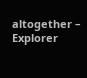altogether – Explorer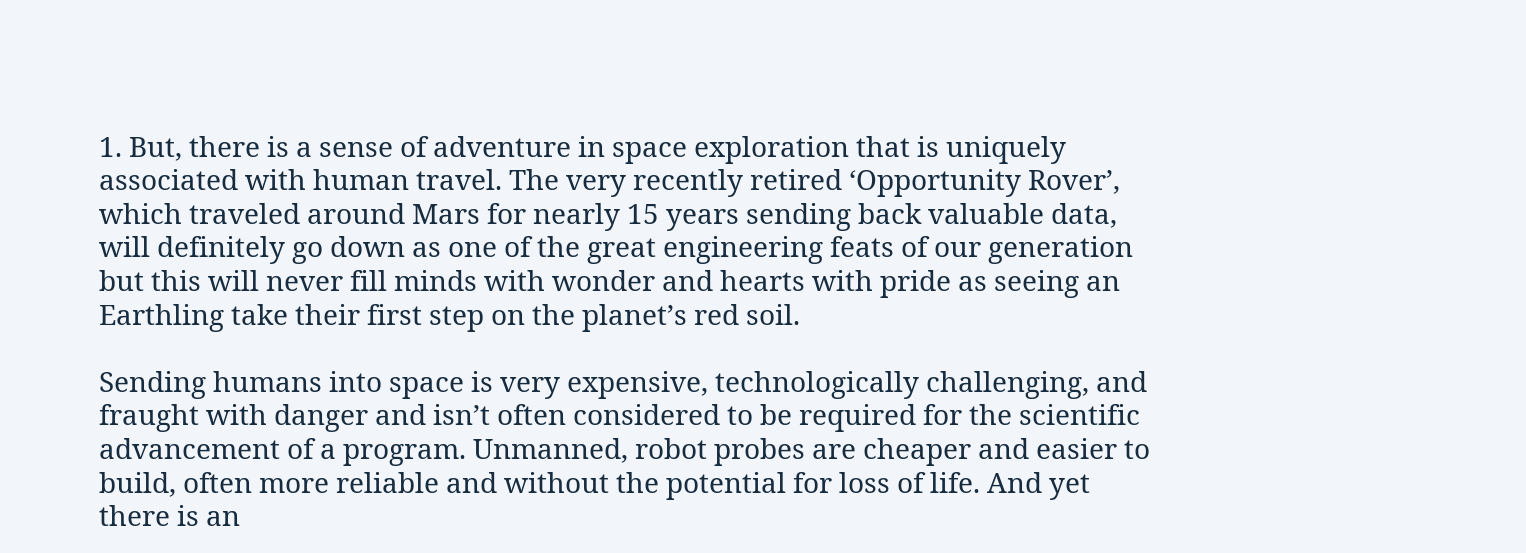1. But, there is a sense of adventure in space exploration that is uniquely associated with human travel. The very recently retired ‘Opportunity Rover’, which traveled around Mars for nearly 15 years sending back valuable data, will definitely go down as one of the great engineering feats of our generation but this will never fill minds with wonder and hearts with pride as seeing an Earthling take their first step on the planet’s red soil.

Sending humans into space is very expensive, technologically challenging, and fraught with danger and isn’t often considered to be required for the scientific advancement of a program. Unmanned, robot probes are cheaper and easier to build, often more reliable and without the potential for loss of life. And yet there is an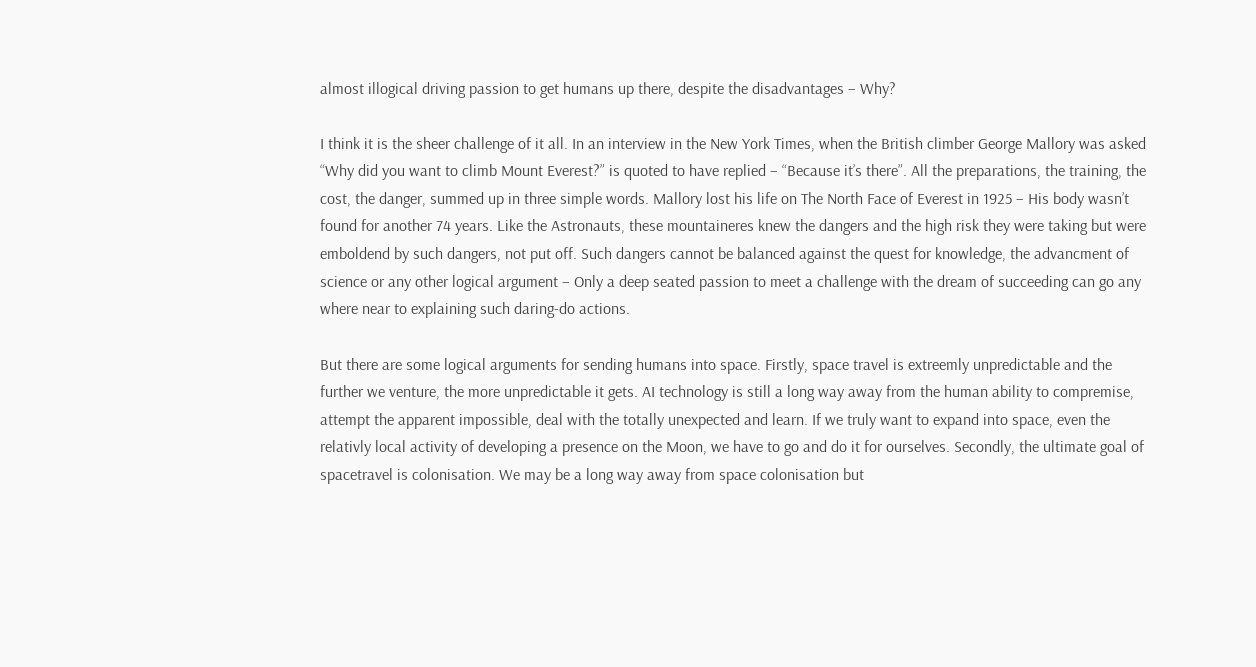almost illogical driving passion to get humans up there, despite the disadvantages – Why?

I think it is the sheer challenge of it all. In an interview in the New York Times, when the British climber George Mallory was asked “Why did you want to climb Mount Everest?” is quoted to have replied – “Because it’s there”. All the preparations, the training, the cost, the danger, summed up in three simple words. Mallory lost his life on The North Face of Everest in 1925 – His body wasn’t found for another 74 years. Like the Astronauts, these mountaineres knew the dangers and the high risk they were taking but were emboldend by such dangers, not put off. Such dangers cannot be balanced against the quest for knowledge, the advancment of science or any other logical argument – Only a deep seated passion to meet a challenge with the dream of succeeding can go any where near to explaining such daring-do actions.

But there are some logical arguments for sending humans into space. Firstly, space travel is extreemly unpredictable and the further we venture, the more unpredictable it gets. AI technology is still a long way away from the human ability to compremise, attempt the apparent impossible, deal with the totally unexpected and learn. If we truly want to expand into space, even the relativly local activity of developing a presence on the Moon, we have to go and do it for ourselves. Secondly, the ultimate goal of spacetravel is colonisation. We may be a long way away from space colonisation but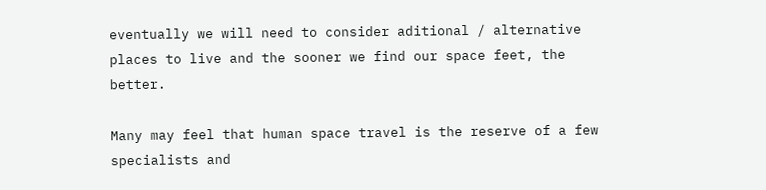eventually we will need to consider aditional / alternative places to live and the sooner we find our space feet, the better.

Many may feel that human space travel is the reserve of a few specialists and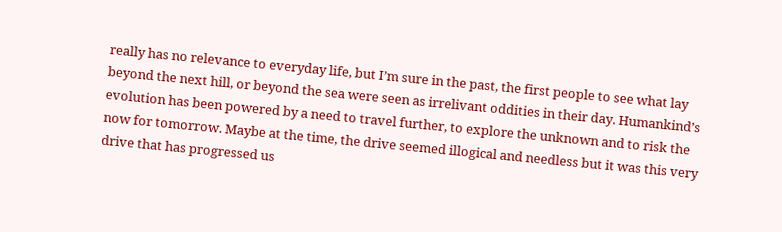really has no relevance to everyday life, but I’m sure in the past, the first people to see what lay beyond the next hill, or beyond the sea were seen as irrelivant oddities in their day. Humankind’s evolution has been powered by a need to travel further, to explore the unknown and to risk the now for tomorrow. Maybe at the time, the drive seemed illogical and needless but it was this very drive that has progressed us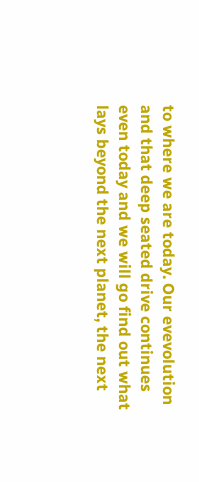to where we are today. Our evevolution and that deep seated drive continues even today and we will go find out what lays beyond the next planet, the next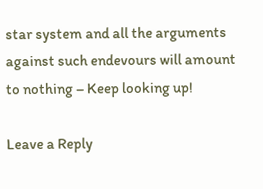star system and all the arguments against such endevours will amount to nothing – Keep looking up!

Leave a Reply